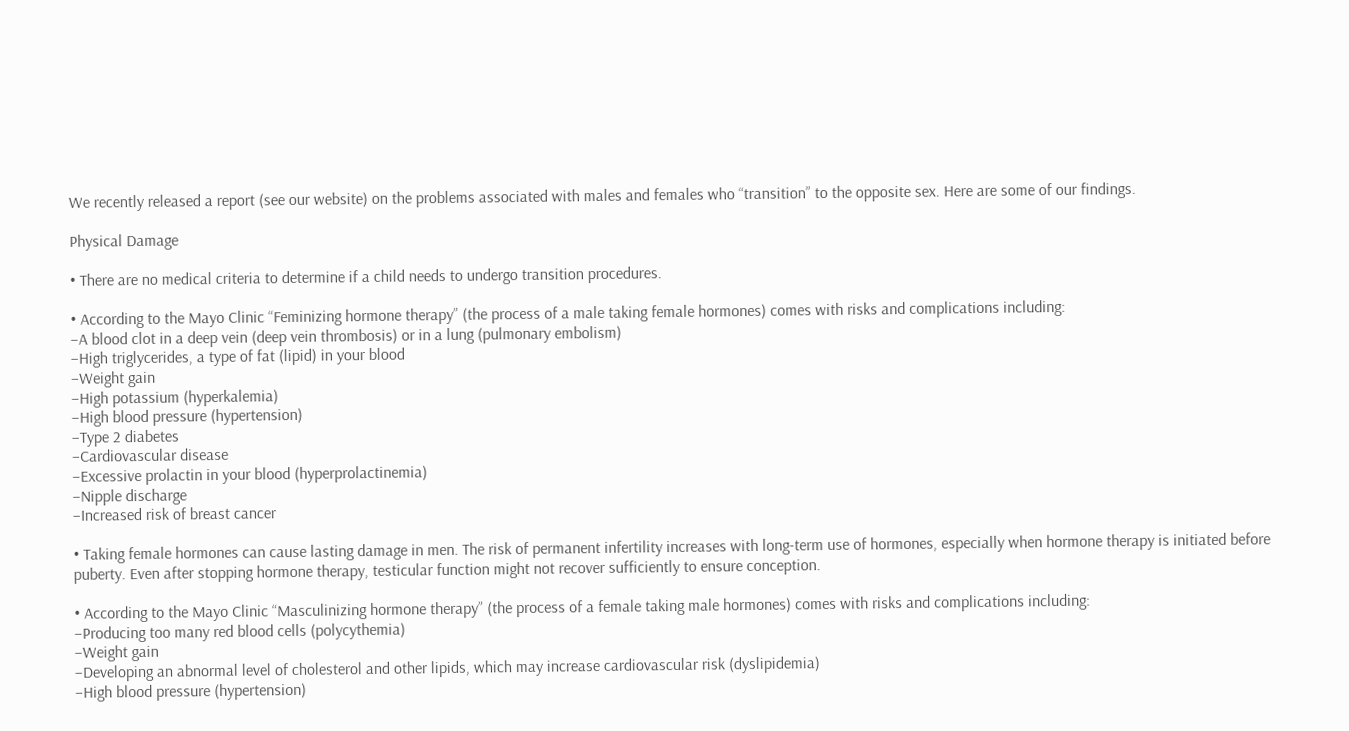We recently released a report (see our website) on the problems associated with males and females who “transition” to the opposite sex. Here are some of our findings.

Physical Damage

• There are no medical criteria to determine if a child needs to undergo transition procedures.

• According to the Mayo Clinic “Feminizing hormone therapy” (the process of a male taking female hormones) comes with risks and complications including:
–A blood clot in a deep vein (deep vein thrombosis) or in a lung (pulmonary embolism)
–High triglycerides, a type of fat (lipid) in your blood
–Weight gain
–High potassium (hyperkalemia)
–High blood pressure (hypertension)
–Type 2 diabetes
–Cardiovascular disease
–Excessive prolactin in your blood (hyperprolactinemia)
–Nipple discharge
–Increased risk of breast cancer

• Taking female hormones can cause lasting damage in men. The risk of permanent infertility increases with long-term use of hormones, especially when hormone therapy is initiated before puberty. Even after stopping hormone therapy, testicular function might not recover sufficiently to ensure conception.

• According to the Mayo Clinic “Masculinizing hormone therapy” (the process of a female taking male hormones) comes with risks and complications including:
–Producing too many red blood cells (polycythemia)
–Weight gain
–Developing an abnormal level of cholesterol and other lipids, which may increase cardiovascular risk (dyslipidemia)
–High blood pressure (hypertension)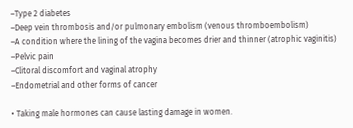–Type 2 diabetes
–Deep vein thrombosis and/or pulmonary embolism (venous thromboembolism)
–A condition where the lining of the vagina becomes drier and thinner (atrophic vaginitis)
–Pelvic pain
–Clitoral discomfort and vaginal atrophy
–Endometrial and other forms of cancer

• Taking male hormones can cause lasting damage in women.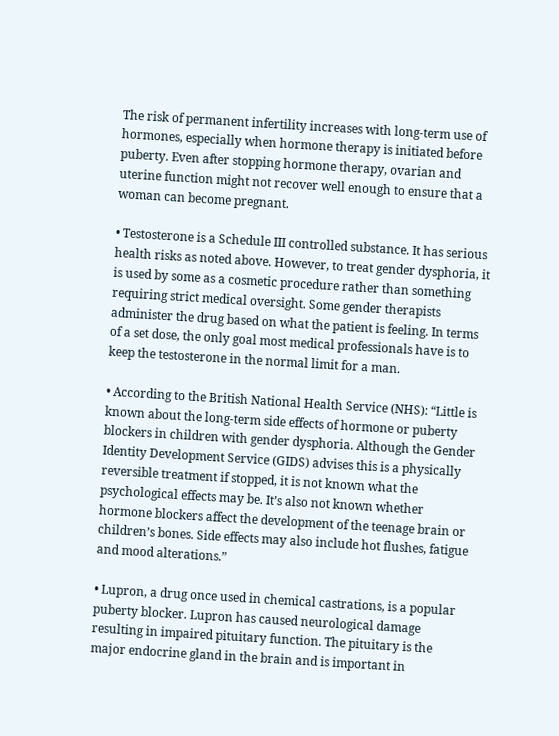The risk of permanent infertility increases with long-term use of hormones, especially when hormone therapy is initiated before puberty. Even after stopping hormone therapy, ovarian and uterine function might not recover well enough to ensure that a woman can become pregnant.

• Testosterone is a Schedule III controlled substance. It has serious health risks as noted above. However, to treat gender dysphoria, it is used by some as a cosmetic procedure rather than something requiring strict medical oversight. Some gender therapists administer the drug based on what the patient is feeling. In terms of a set dose, the only goal most medical professionals have is to keep the testosterone in the normal limit for a man.

• According to the British National Health Service (NHS): “Little is known about the long-term side effects of hormone or puberty blockers in children with gender dysphoria. Although the Gender Identity Development Service (GIDS) advises this is a physically reversible treatment if stopped, it is not known what the psychological effects may be. It’s also not known whether hormone blockers affect the development of the teenage brain or children’s bones. Side effects may also include hot flushes, fatigue and mood alterations.”

• Lupron, a drug once used in chemical castrations, is a popular puberty blocker. Lupron has caused neurological damage resulting in impaired pituitary function. The pituitary is the major endocrine gland in the brain and is important in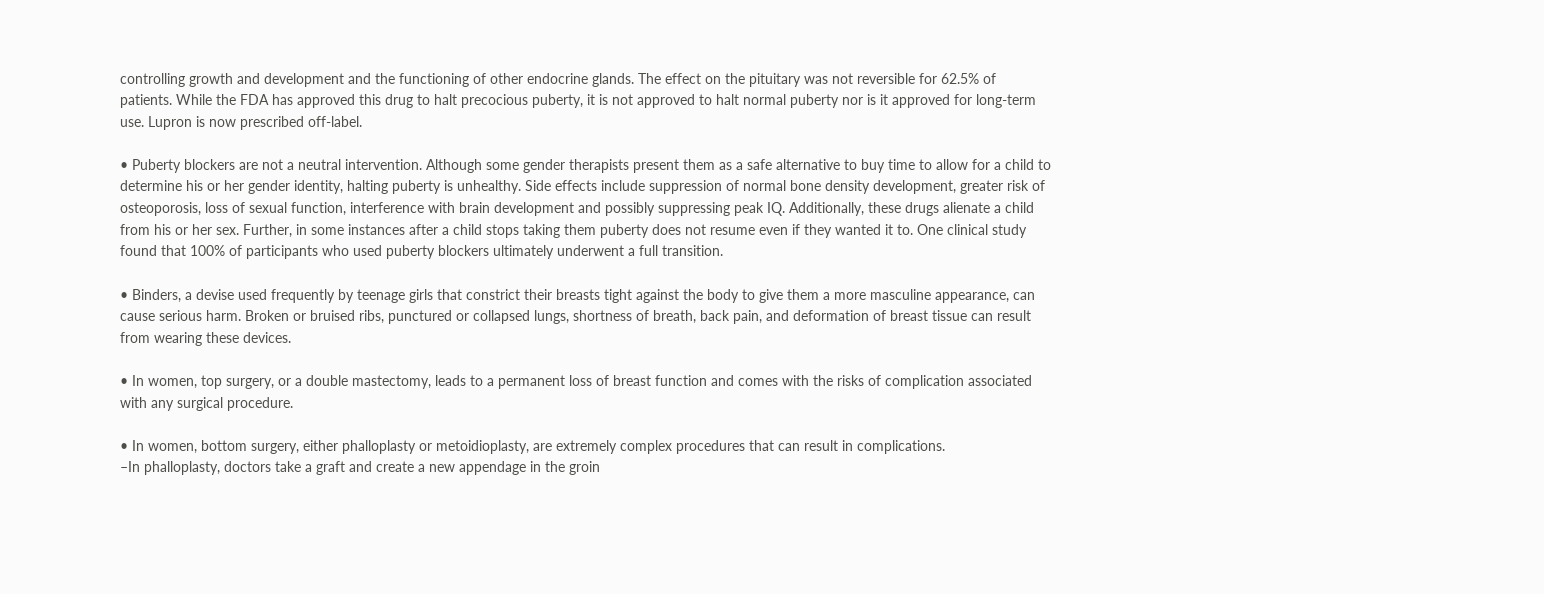controlling growth and development and the functioning of other endocrine glands. The effect on the pituitary was not reversible for 62.5% of patients. While the FDA has approved this drug to halt precocious puberty, it is not approved to halt normal puberty nor is it approved for long-term use. Lupron is now prescribed off-label.

• Puberty blockers are not a neutral intervention. Although some gender therapists present them as a safe alternative to buy time to allow for a child to determine his or her gender identity, halting puberty is unhealthy. Side effects include suppression of normal bone density development, greater risk of osteoporosis, loss of sexual function, interference with brain development and possibly suppressing peak IQ. Additionally, these drugs alienate a child from his or her sex. Further, in some instances after a child stops taking them puberty does not resume even if they wanted it to. One clinical study found that 100% of participants who used puberty blockers ultimately underwent a full transition.

• Binders, a devise used frequently by teenage girls that constrict their breasts tight against the body to give them a more masculine appearance, can cause serious harm. Broken or bruised ribs, punctured or collapsed lungs, shortness of breath, back pain, and deformation of breast tissue can result from wearing these devices.

• In women, top surgery, or a double mastectomy, leads to a permanent loss of breast function and comes with the risks of complication associated with any surgical procedure.

• In women, bottom surgery, either phalloplasty or metoidioplasty, are extremely complex procedures that can result in complications.
–In phalloplasty, doctors take a graft and create a new appendage in the groin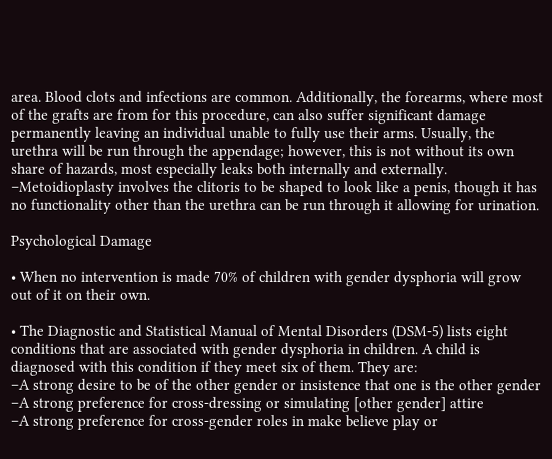area. Blood clots and infections are common. Additionally, the forearms, where most of the grafts are from for this procedure, can also suffer significant damage permanently leaving an individual unable to fully use their arms. Usually, the urethra will be run through the appendage; however, this is not without its own share of hazards, most especially leaks both internally and externally.
–Metoidioplasty involves the clitoris to be shaped to look like a penis, though it has no functionality other than the urethra can be run through it allowing for urination.

Psychological Damage

• When no intervention is made 70% of children with gender dysphoria will grow out of it on their own.

• The Diagnostic and Statistical Manual of Mental Disorders (DSM-5) lists eight conditions that are associated with gender dysphoria in children. A child is diagnosed with this condition if they meet six of them. They are:
–A strong desire to be of the other gender or insistence that one is the other gender
–A strong preference for cross-dressing or simulating [other gender] attire
–A strong preference for cross-gender roles in make believe play or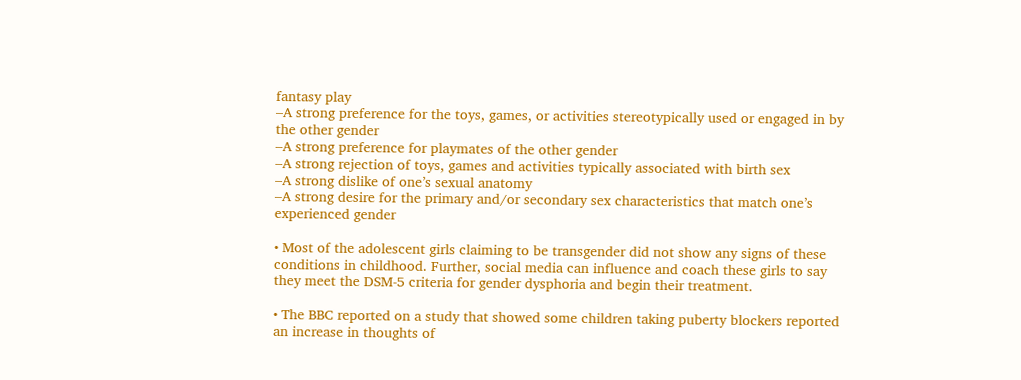fantasy play
–A strong preference for the toys, games, or activities stereotypically used or engaged in by the other gender
–A strong preference for playmates of the other gender
–A strong rejection of toys, games and activities typically associated with birth sex
–A strong dislike of one’s sexual anatomy
–A strong desire for the primary and/or secondary sex characteristics that match one’s experienced gender

• Most of the adolescent girls claiming to be transgender did not show any signs of these conditions in childhood. Further, social media can influence and coach these girls to say they meet the DSM-5 criteria for gender dysphoria and begin their treatment.

• The BBC reported on a study that showed some children taking puberty blockers reported an increase in thoughts of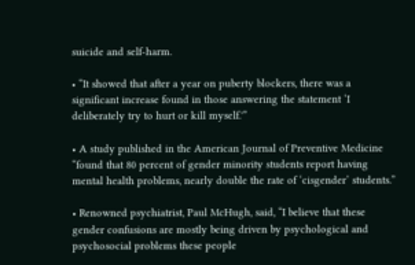suicide and self-harm.

• “It showed that after a year on puberty blockers, there was a significant increase found in those answering the statement ‘I deliberately try to hurt or kill myself.'”

• A study published in the American Journal of Preventive Medicine “found that 80 percent of gender minority students report having mental health problems, nearly double the rate of ‘cisgender’ students.”

• Renowned psychiatrist, Paul McHugh, said, “I believe that these gender confusions are mostly being driven by psychological and psychosocial problems these people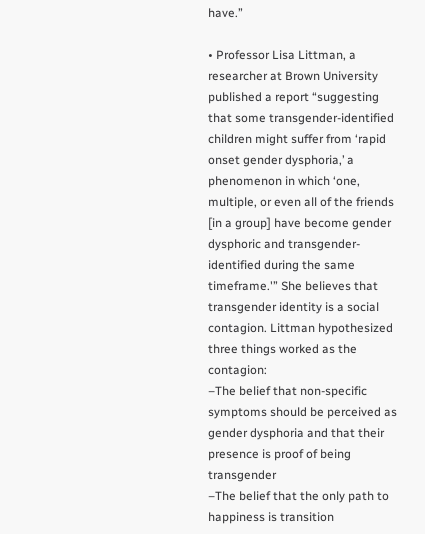have.”

• Professor Lisa Littman, a researcher at Brown University published a report “suggesting that some transgender-identified children might suffer from ‘rapid onset gender dysphoria,’ a phenomenon in which ‘one, multiple, or even all of the friends [in a group] have become gender dysphoric and transgender-identified during the same timeframe.'” She believes that transgender identity is a social contagion. Littman hypothesized three things worked as the contagion:
–The belief that non-specific symptoms should be perceived as gender dysphoria and that their presence is proof of being transgender
–The belief that the only path to happiness is transition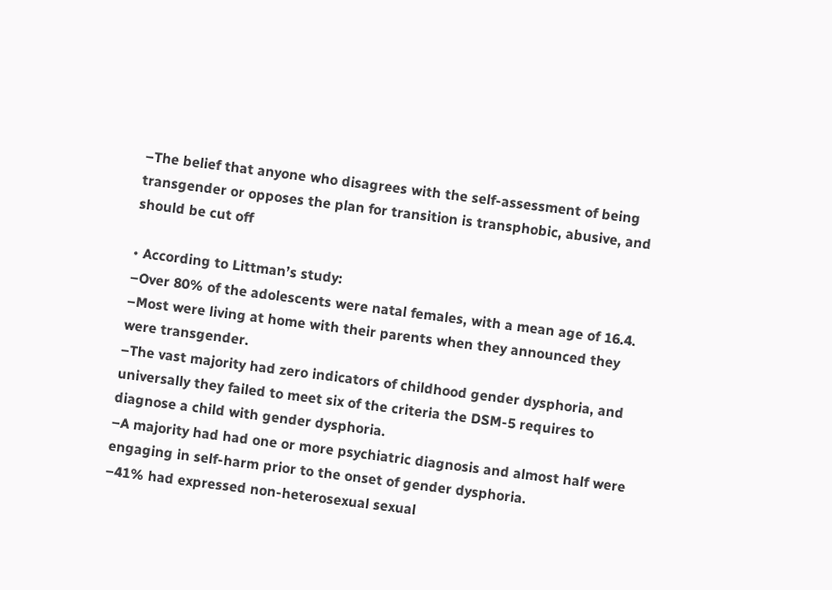–The belief that anyone who disagrees with the self-assessment of being transgender or opposes the plan for transition is transphobic, abusive, and should be cut off

• According to Littman’s study:
–Over 80% of the adolescents were natal females, with a mean age of 16.4.
–Most were living at home with their parents when they announced they were transgender.
–The vast majority had zero indicators of childhood gender dysphoria, and universally they failed to meet six of the criteria the DSM-5 requires to diagnose a child with gender dysphoria.
–A majority had had one or more psychiatric diagnosis and almost half were engaging in self-harm prior to the onset of gender dysphoria.
–41% had expressed non-heterosexual sexual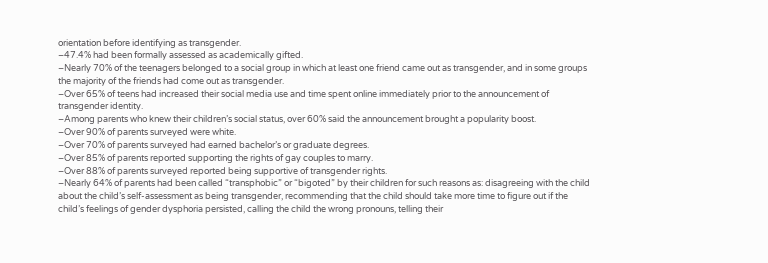orientation before identifying as transgender.
–47.4% had been formally assessed as academically gifted.
–Nearly 70% of the teenagers belonged to a social group in which at least one friend came out as transgender, and in some groups the majority of the friends had come out as transgender.
–Over 65% of teens had increased their social media use and time spent online immediately prior to the announcement of transgender identity.
–Among parents who knew their children’s social status, over 60% said the announcement brought a popularity boost.
–Over 90% of parents surveyed were white.
–Over 70% of parents surveyed had earned bachelor’s or graduate degrees.
–Over 85% of parents reported supporting the rights of gay couples to marry.
–Over 88% of parents surveyed reported being supportive of transgender rights.
–Nearly 64% of parents had been called “transphobic” or “bigoted” by their children for such reasons as: disagreeing with the child about the child’s self-assessment as being transgender, recommending that the child should take more time to figure out if the child’s feelings of gender dysphoria persisted, calling the child the wrong pronouns, telling their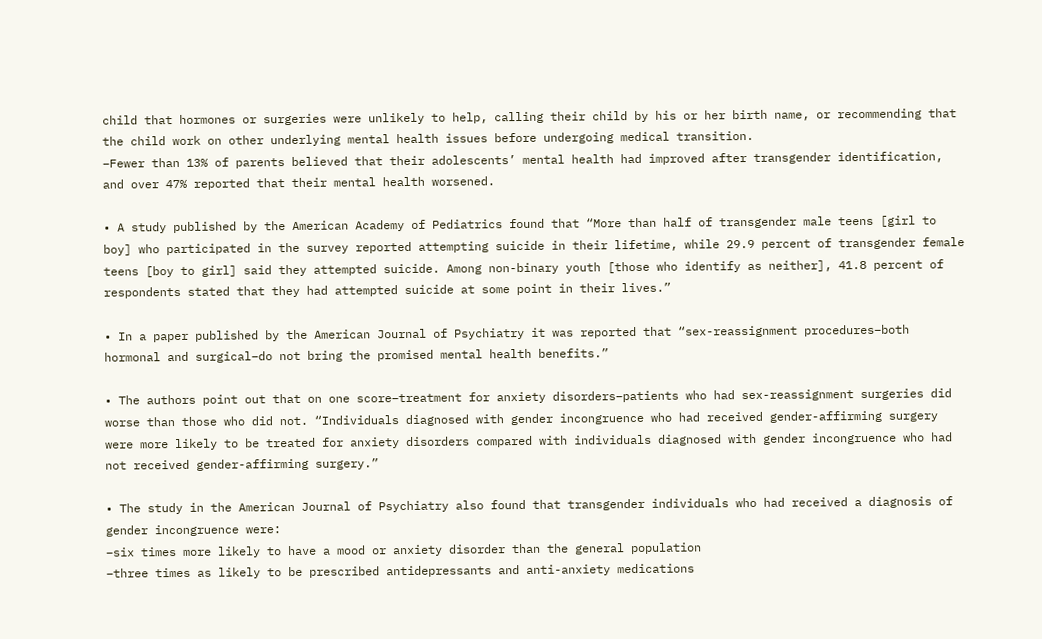child that hormones or surgeries were unlikely to help, calling their child by his or her birth name, or recommending that the child work on other underlying mental health issues before undergoing medical transition.
–Fewer than 13% of parents believed that their adolescents’ mental health had improved after transgender identification, and over 47% reported that their mental health worsened.

• A study published by the American Academy of Pediatrics found that “More than half of transgender male teens [girl to boy] who participated in the survey reported attempting suicide in their lifetime, while 29.9 percent of transgender female teens [boy to girl] said they attempted suicide. Among non-binary youth [those who identify as neither], 41.8 percent of respondents stated that they had attempted suicide at some point in their lives.”

• In a paper published by the American Journal of Psychiatry it was reported that “sex-reassignment procedures–both hormonal and surgical–do not bring the promised mental health benefits.”

• The authors point out that on one score–treatment for anxiety disorders–patients who had sex-reassignment surgeries did worse than those who did not. “Individuals diagnosed with gender incongruence who had received gender-affirming surgery were more likely to be treated for anxiety disorders compared with individuals diagnosed with gender incongruence who had not received gender-affirming surgery.”

• The study in the American Journal of Psychiatry also found that transgender individuals who had received a diagnosis of gender incongruence were:
–six times more likely to have a mood or anxiety disorder than the general population
–three times as likely to be prescribed antidepressants and anti-anxiety medications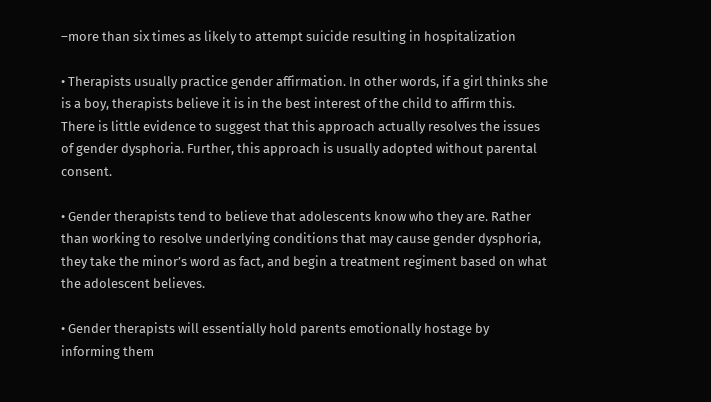–more than six times as likely to attempt suicide resulting in hospitalization

• Therapists usually practice gender affirmation. In other words, if a girl thinks she is a boy, therapists believe it is in the best interest of the child to affirm this. There is little evidence to suggest that this approach actually resolves the issues of gender dysphoria. Further, this approach is usually adopted without parental consent.

• Gender therapists tend to believe that adolescents know who they are. Rather than working to resolve underlying conditions that may cause gender dysphoria, they take the minor’s word as fact, and begin a treatment regiment based on what the adolescent believes.

• Gender therapists will essentially hold parents emotionally hostage by informing them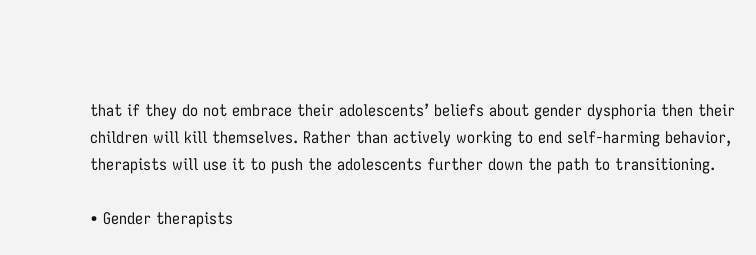that if they do not embrace their adolescents’ beliefs about gender dysphoria then their children will kill themselves. Rather than actively working to end self-harming behavior, therapists will use it to push the adolescents further down the path to transitioning.

• Gender therapists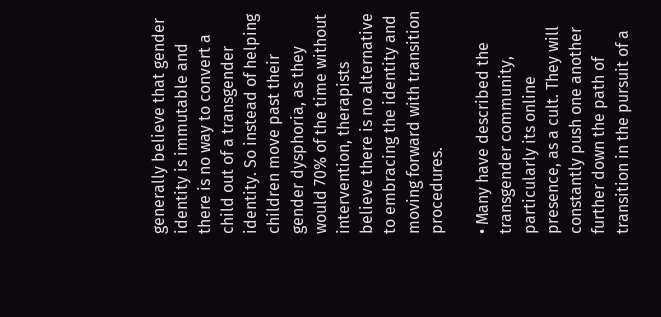generally believe that gender identity is immutable and there is no way to convert a child out of a transgender identity. So instead of helping children move past their gender dysphoria, as they would 70% of the time without intervention, therapists believe there is no alternative to embracing the identity and moving forward with transition procedures.

• Many have described the transgender community, particularly its online presence, as a cult. They will constantly push one another further down the path of transition in the pursuit of a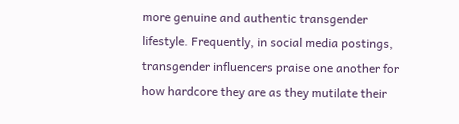more genuine and authentic transgender lifestyle. Frequently, in social media postings, transgender influencers praise one another for how hardcore they are as they mutilate their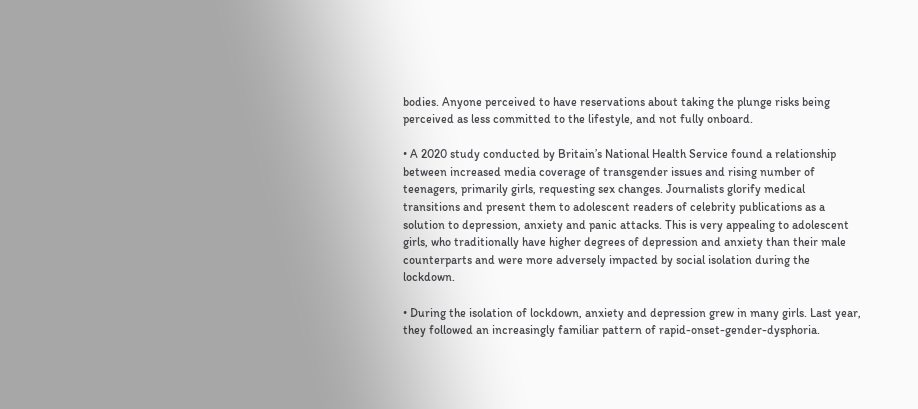bodies. Anyone perceived to have reservations about taking the plunge risks being perceived as less committed to the lifestyle, and not fully onboard.

• A 2020 study conducted by Britain’s National Health Service found a relationship between increased media coverage of transgender issues and rising number of teenagers, primarily girls, requesting sex changes. Journalists glorify medical transitions and present them to adolescent readers of celebrity publications as a solution to depression, anxiety and panic attacks. This is very appealing to adolescent girls, who traditionally have higher degrees of depression and anxiety than their male counterparts and were more adversely impacted by social isolation during the lockdown.

• During the isolation of lockdown, anxiety and depression grew in many girls. Last year, they followed an increasingly familiar pattern of rapid-onset-gender-dysphoria.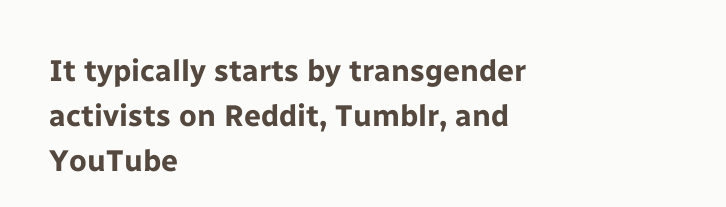It typically starts by transgender activists on Reddit, Tumblr, and YouTube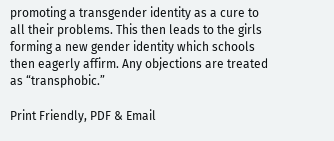promoting a transgender identity as a cure to all their problems. This then leads to the girls forming a new gender identity which schools then eagerly affirm. Any objections are treated as “transphobic.”

Print Friendly, PDF & Email